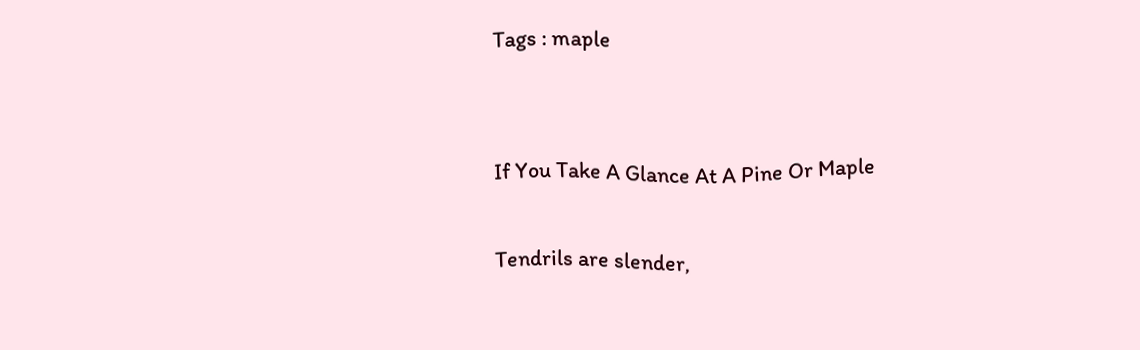Tags : maple


If You Take A Glance At A Pine Or Maple

Tendrils are slender,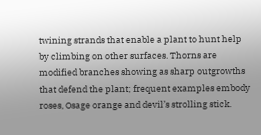twining strands that enable a plant to hunt help by climbing on other surfaces. Thorns are modified branches showing as sharp outgrowths that defend the plant; frequent examples embody roses, Osage orange and devil’s strolling stick.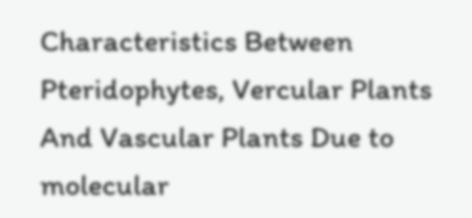Characteristics Between Pteridophytes, Vercular Plants And Vascular Plants Due to molecular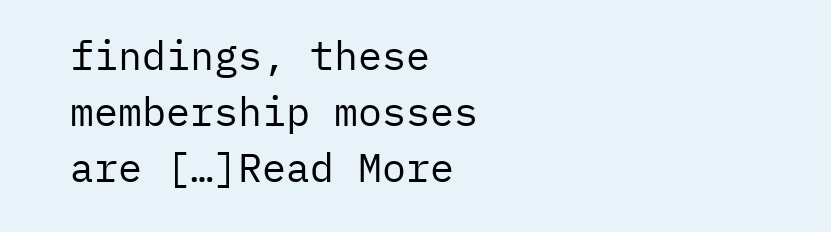findings, these membership mosses are […]Read More